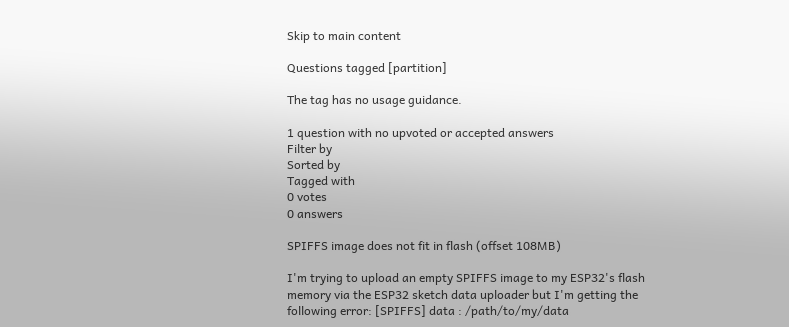Skip to main content

Questions tagged [partition]

The tag has no usage guidance.

1 question with no upvoted or accepted answers
Filter by
Sorted by
Tagged with
0 votes
0 answers

SPIFFS image does not fit in flash (offset 108MB)

I'm trying to upload an empty SPIFFS image to my ESP32's flash memory via the ESP32 sketch data uploader but I'm getting the following error: [SPIFFS] data : /path/to/my/data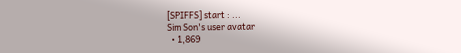[SPIFFS] start : ...
Sim Son's user avatar
  • 1,869